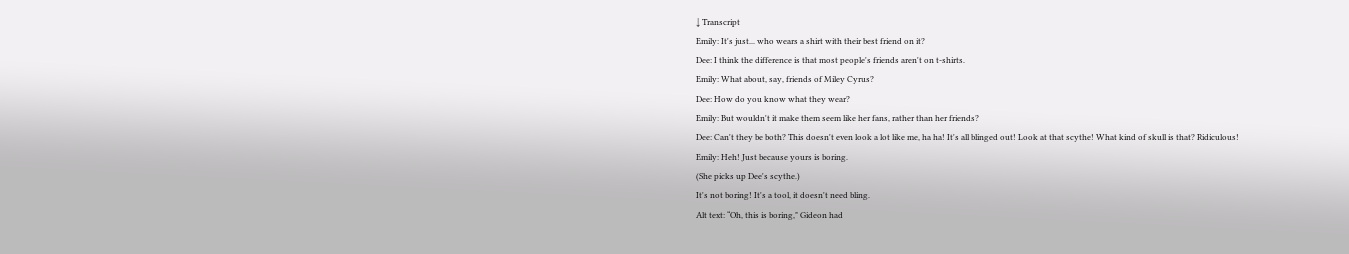↓ Transcript
Emily: It's just... who wears a shirt with their best friend on it?
Dee: I think the difference is that most people's friends aren't on t-shirts.
Emily: What about, say, friends of Miley Cyrus?
Dee: How do you know what they wear?
Emily: But wouldn't it make them seem like her fans, rather than her friends?
Dee: Can't they be both? This doesn't even look a lot like me, ha ha! It's all blinged out! Look at that scythe! What kind of skull is that? Ridiculous!
Emily: Heh! Just because yours is boring.
(She picks up Dee's scythe.)
It's not boring! It's a tool, it doesn't need bling.
Alt text: “Oh, this is boring," Gideon had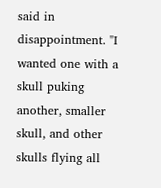said in disappointment. "I wanted one with a skull puking another, smaller skull, and other skulls flying all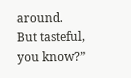around. But tasteful, you know?”